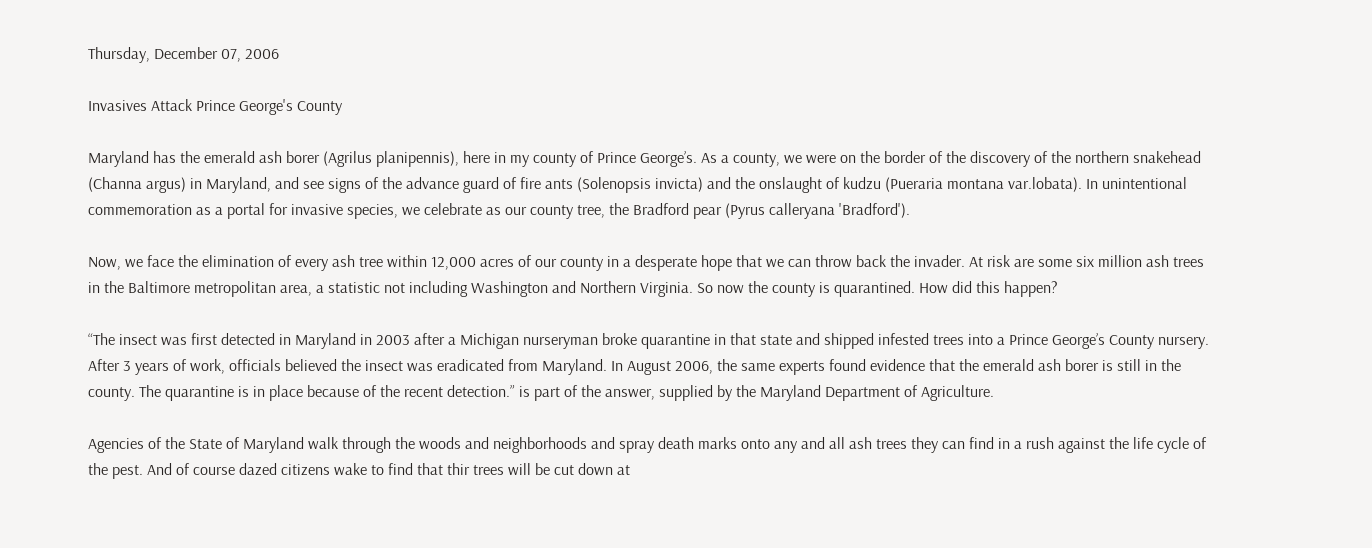Thursday, December 07, 2006

Invasives Attack Prince George's County

Maryland has the emerald ash borer (Agrilus planipennis), here in my county of Prince George’s. As a county, we were on the border of the discovery of the northern snakehead (Channa argus) in Maryland, and see signs of the advance guard of fire ants (Solenopsis invicta) and the onslaught of kudzu (Pueraria montana var.lobata). In unintentional commemoration as a portal for invasive species, we celebrate as our county tree, the Bradford pear (Pyrus calleryana 'Bradford').

Now, we face the elimination of every ash tree within 12,000 acres of our county in a desperate hope that we can throw back the invader. At risk are some six million ash trees in the Baltimore metropolitan area, a statistic not including Washington and Northern Virginia. So now the county is quarantined. How did this happen?

“The insect was first detected in Maryland in 2003 after a Michigan nurseryman broke quarantine in that state and shipped infested trees into a Prince George’s County nursery. After 3 years of work, officials believed the insect was eradicated from Maryland. In August 2006, the same experts found evidence that the emerald ash borer is still in the county. The quarantine is in place because of the recent detection.” is part of the answer, supplied by the Maryland Department of Agriculture.

Agencies of the State of Maryland walk through the woods and neighborhoods and spray death marks onto any and all ash trees they can find in a rush against the life cycle of the pest. And of course dazed citizens wake to find that thir trees will be cut down at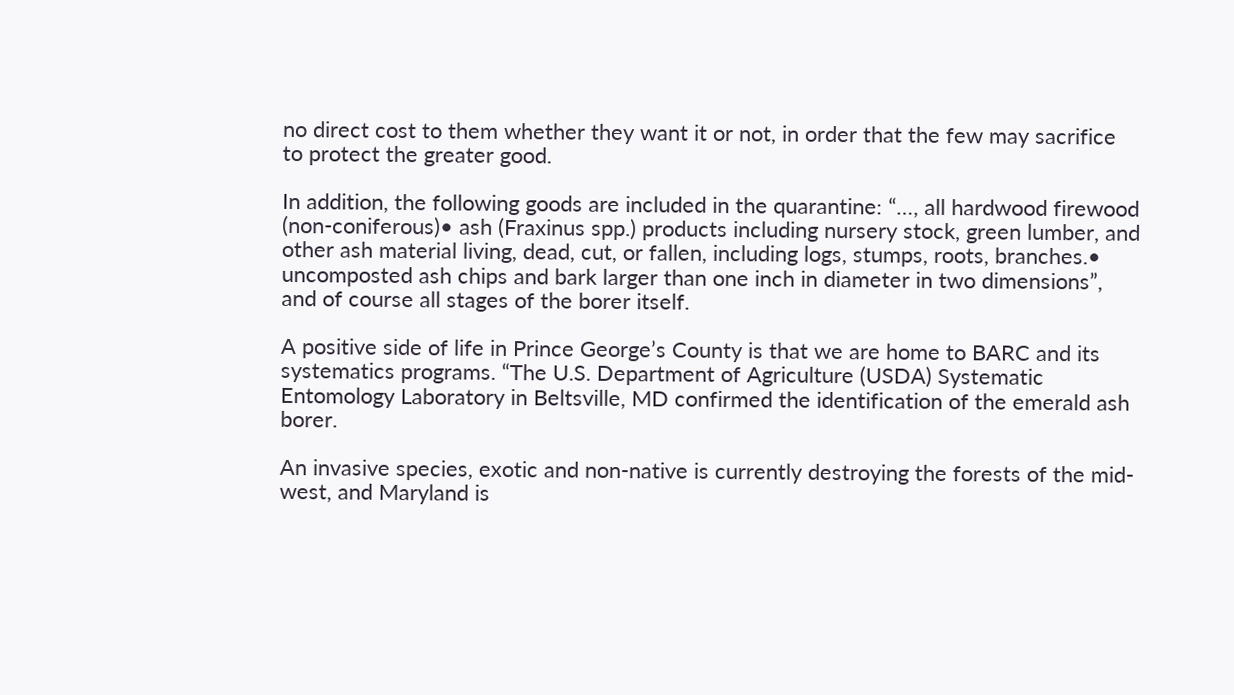no direct cost to them whether they want it or not, in order that the few may sacrifice to protect the greater good.

In addition, the following goods are included in the quarantine: “…, all hardwood firewood (non-coniferous)• ash (Fraxinus spp.) products including nursery stock, green lumber, and other ash material living, dead, cut, or fallen, including logs, stumps, roots, branches.• uncomposted ash chips and bark larger than one inch in diameter in two dimensions”, and of course all stages of the borer itself.

A positive side of life in Prince George’s County is that we are home to BARC and its systematics programs. “The U.S. Department of Agriculture (USDA) Systematic Entomology Laboratory in Beltsville, MD confirmed the identification of the emerald ash borer.

An invasive species, exotic and non-native is currently destroying the forests of the mid- west, and Maryland is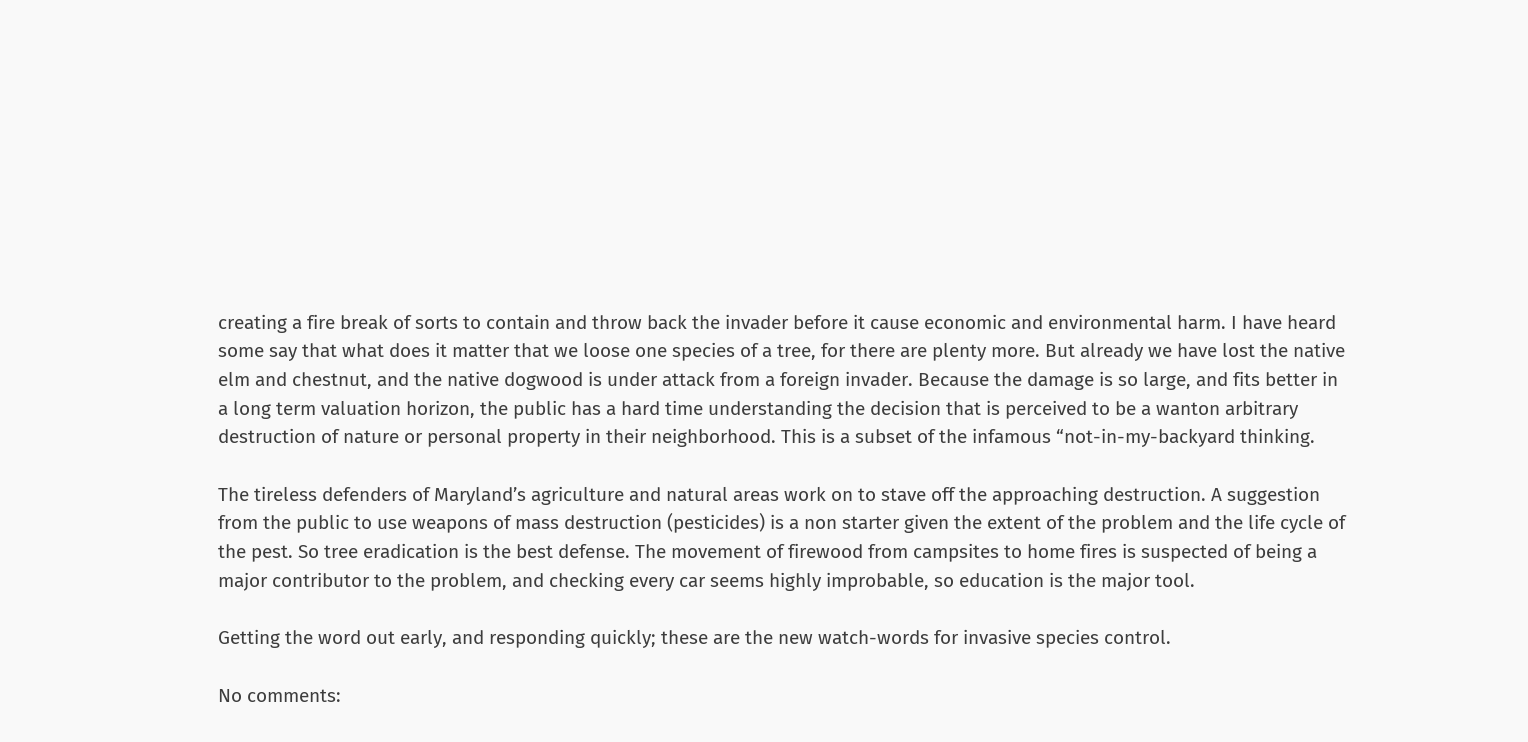creating a fire break of sorts to contain and throw back the invader before it cause economic and environmental harm. I have heard some say that what does it matter that we loose one species of a tree, for there are plenty more. But already we have lost the native elm and chestnut, and the native dogwood is under attack from a foreign invader. Because the damage is so large, and fits better in a long term valuation horizon, the public has a hard time understanding the decision that is perceived to be a wanton arbitrary destruction of nature or personal property in their neighborhood. This is a subset of the infamous “not-in-my-backyard thinking.

The tireless defenders of Maryland’s agriculture and natural areas work on to stave off the approaching destruction. A suggestion from the public to use weapons of mass destruction (pesticides) is a non starter given the extent of the problem and the life cycle of the pest. So tree eradication is the best defense. The movement of firewood from campsites to home fires is suspected of being a major contributor to the problem, and checking every car seems highly improbable, so education is the major tool.

Getting the word out early, and responding quickly; these are the new watch-words for invasive species control.

No comments: